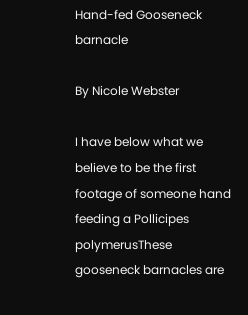Hand-fed Gooseneck barnacle

By Nicole Webster

I have below what we believe to be the first footage of someone hand feeding a Pollicipes polymerusThese gooseneck barnacles are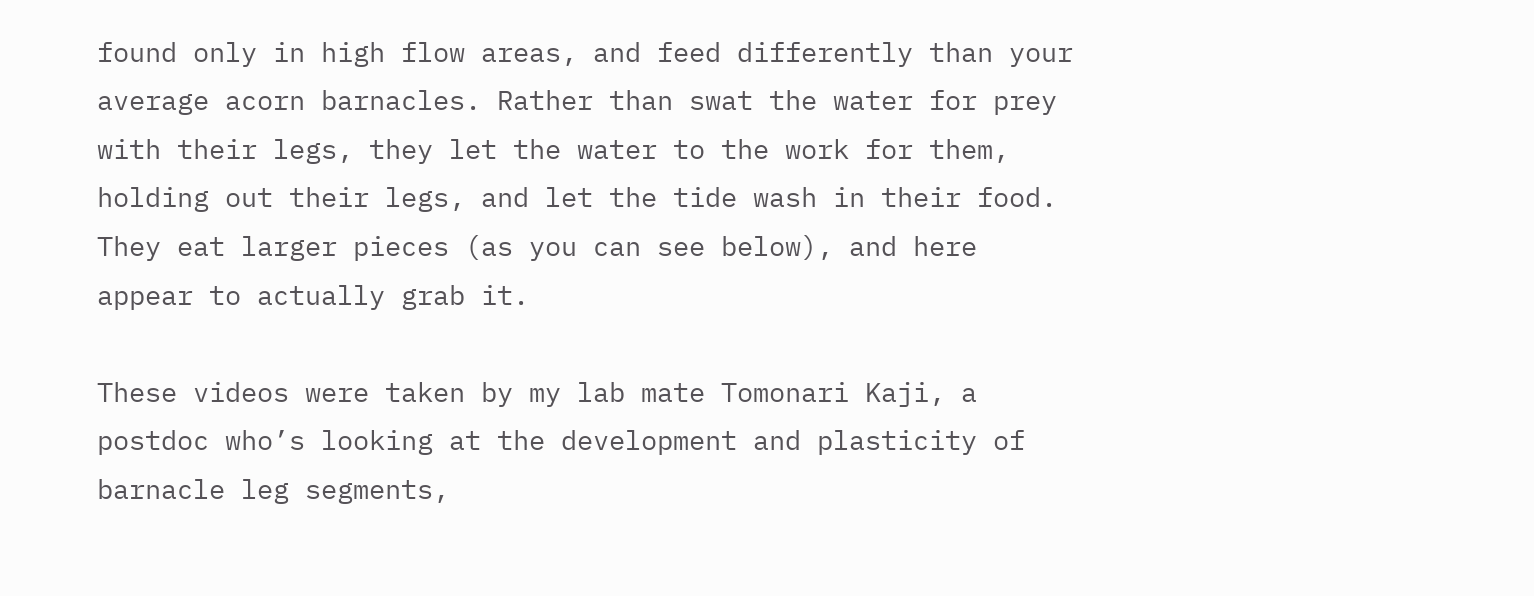found only in high flow areas, and feed differently than your average acorn barnacles. Rather than swat the water for prey with their legs, they let the water to the work for them, holding out their legs, and let the tide wash in their food. They eat larger pieces (as you can see below), and here appear to actually grab it.

These videos were taken by my lab mate Tomonari Kaji, a postdoc who’s looking at the development and plasticity of barnacle leg segments,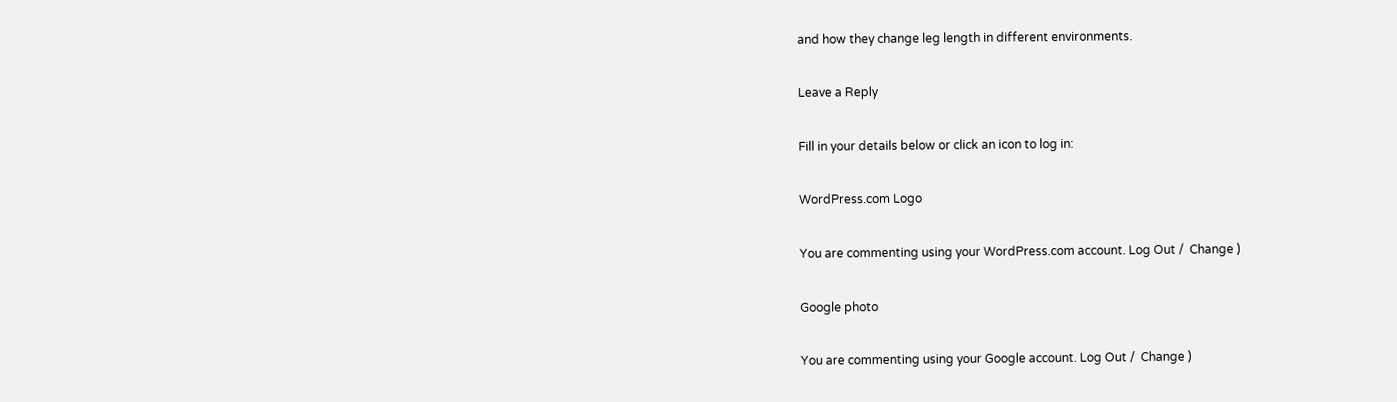and how they change leg length in different environments.

Leave a Reply

Fill in your details below or click an icon to log in:

WordPress.com Logo

You are commenting using your WordPress.com account. Log Out /  Change )

Google photo

You are commenting using your Google account. Log Out /  Change )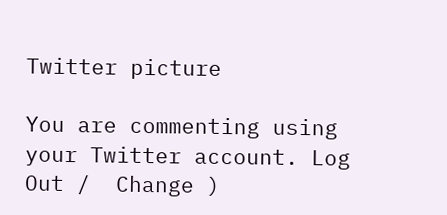Twitter picture

You are commenting using your Twitter account. Log Out /  Change )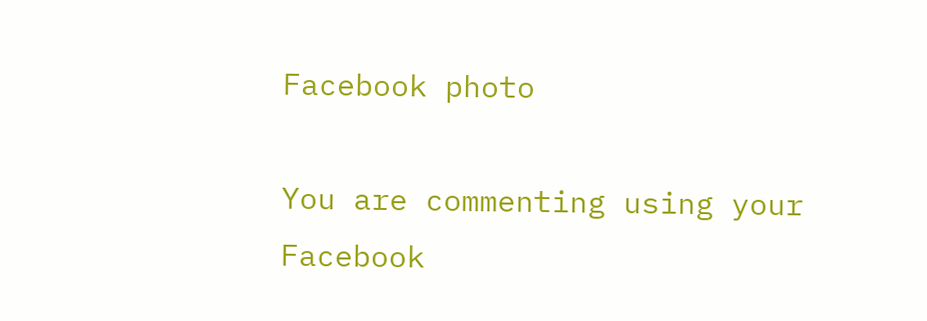Facebook photo

You are commenting using your Facebook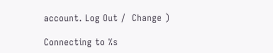account. Log Out /  Change )

Connecting to %s